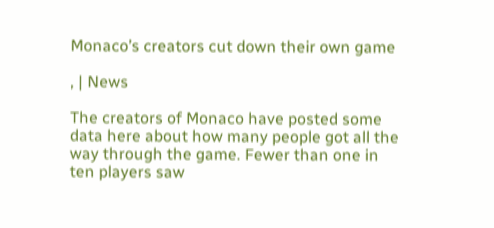Monaco’s creators cut down their own game

, | News

The creators of Monaco have posted some data here about how many people got all the way through the game. Fewer than one in ten players saw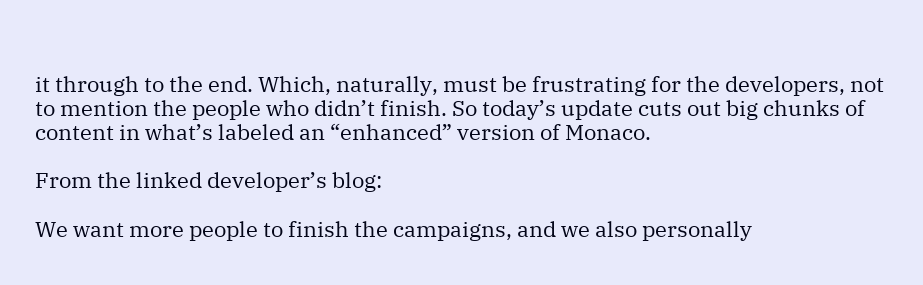it through to the end. Which, naturally, must be frustrating for the developers, not to mention the people who didn’t finish. So today’s update cuts out big chunks of content in what’s labeled an “enhanced” version of Monaco.

From the linked developer’s blog:

We want more people to finish the campaigns, and we also personally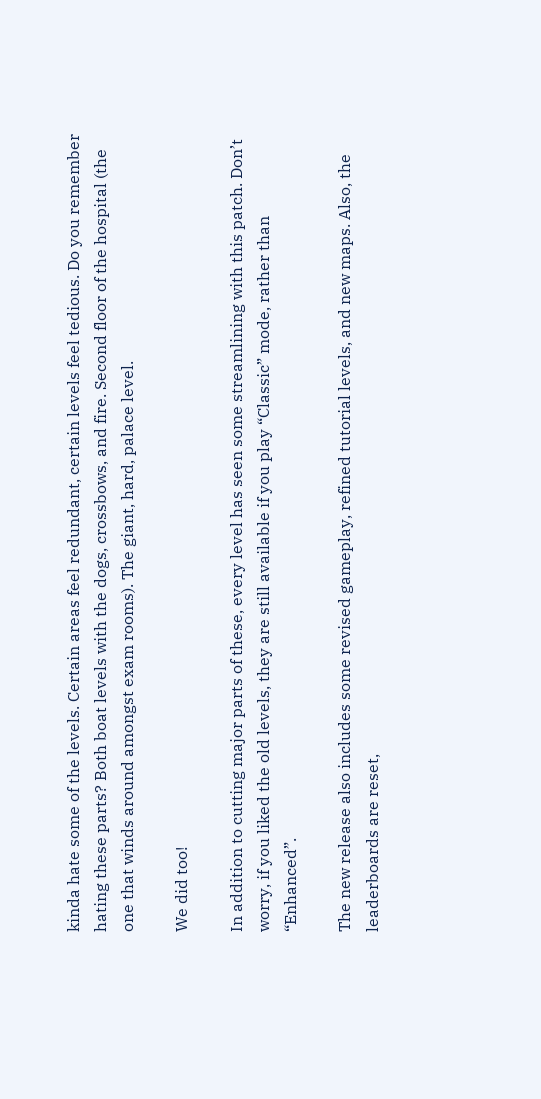kinda hate some of the levels. Certain areas feel redundant, certain levels feel tedious. Do you remember hating these parts? Both boat levels with the dogs, crossbows, and fire. Second floor of the hospital (the one that winds around amongst exam rooms). The giant, hard, palace level.

We did too!

In addition to cutting major parts of these, every level has seen some streamlining with this patch. Don’t worry, if you liked the old levels, they are still available if you play “Classic” mode, rather than “Enhanced”.

The new release also includes some revised gameplay, refined tutorial levels, and new maps. Also, the leaderboards are reset,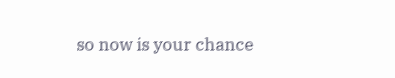so now is your chance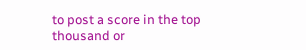to post a score in the top thousand or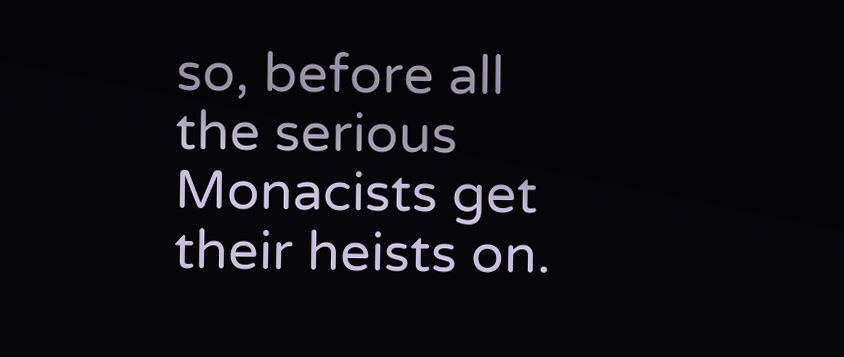so, before all the serious Monacists get their heists on.